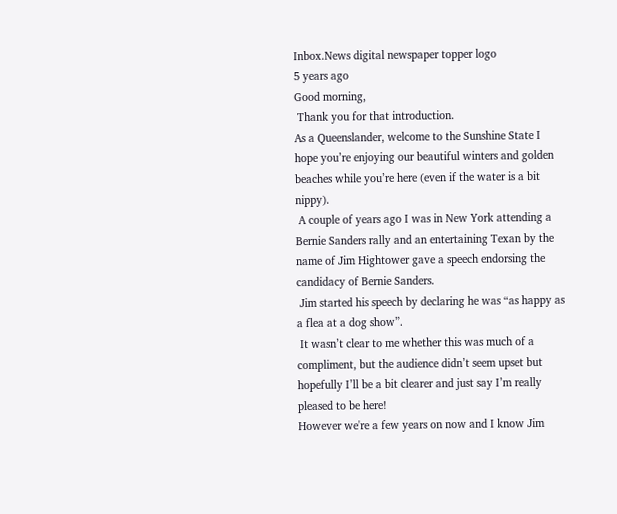Inbox.News digital newspaper topper logo
5 years ago
Good morning,
 Thank you for that introduction.
As a Queenslander, welcome to the Sunshine State I hope you’re enjoying our beautiful winters and golden beaches while you’re here (even if the water is a bit nippy).
 A couple of years ago I was in New York attending a Bernie Sanders rally and an entertaining Texan by the name of Jim Hightower gave a speech endorsing the candidacy of Bernie Sanders.
 Jim started his speech by declaring he was “as happy as a flea at a dog show”.
 It wasn’t clear to me whether this was much of a compliment, but the audience didn’t seem upset but hopefully I’ll be a bit clearer and just say I’m really pleased to be here!
However we're a few years on now and I know Jim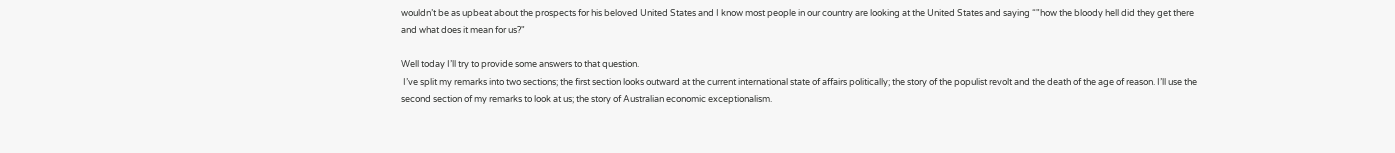wouldn’t be as upbeat about the prospects for his beloved United States and I know most people in our country are looking at the United States and saying “"how the bloody hell did they get there and what does it mean for us?"

Well today I’ll try to provide some answers to that question.
 I’ve split my remarks into two sections; the first section looks outward at the current international state of affairs politically; the story of the populist revolt and the death of the age of reason. I’ll use the second section of my remarks to look at us; the story of Australian economic exceptionalism.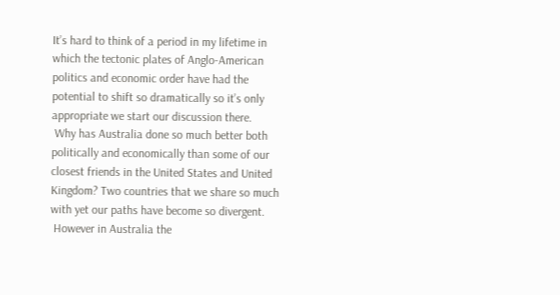It’s hard to think of a period in my lifetime in which the tectonic plates of Anglo-American politics and economic order have had the potential to shift so dramatically so it’s only appropriate we start our discussion there.
 Why has Australia done so much better both politically and economically than some of our closest friends in the United States and United Kingdom? Two countries that we share so much with yet our paths have become so divergent.
 However in Australia the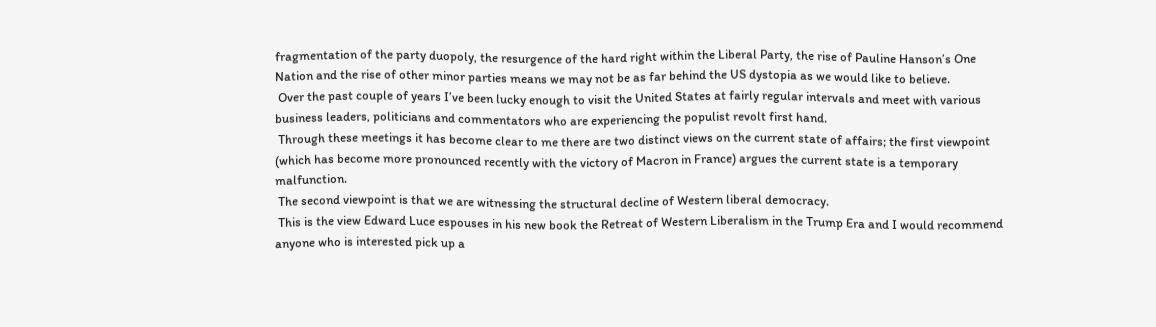fragmentation of the party duopoly, the resurgence of the hard right within the Liberal Party, the rise of Pauline Hanson’s One Nation and the rise of other minor parties means we may not be as far behind the US dystopia as we would like to believe.
 Over the past couple of years I’ve been lucky enough to visit the United States at fairly regular intervals and meet with various business leaders, politicians and commentators who are experiencing the populist revolt first hand.
 Through these meetings it has become clear to me there are two distinct views on the current state of affairs; the first viewpoint (which has become more pronounced recently with the victory of Macron in France) argues the current state is a temporary malfunction.
 The second viewpoint is that we are witnessing the structural decline of Western liberal democracy.
 This is the view Edward Luce espouses in his new book the Retreat of Western Liberalism in the Trump Era and I would recommend anyone who is interested pick up a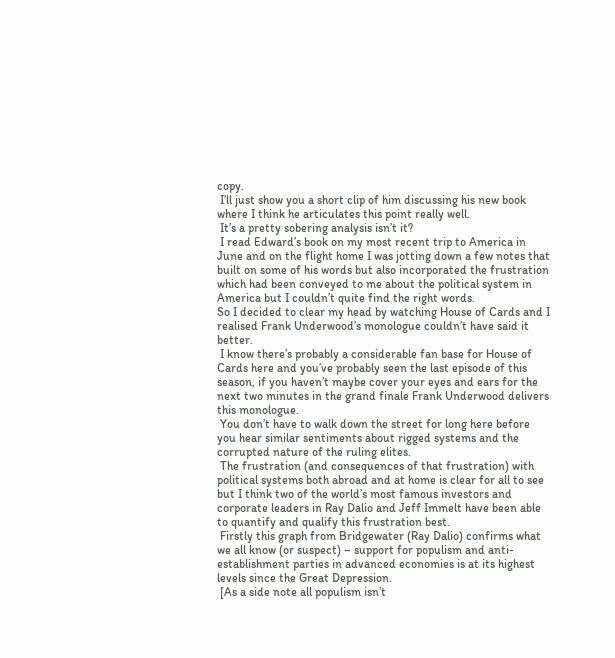copy.
 I’ll just show you a short clip of him discussing his new book where I think he articulates this point really well.
 It’s a pretty sobering analysis isn’t it?
 I read Edward’s book on my most recent trip to America in June and on the flight home I was jotting down a few notes that built on some of his words but also incorporated the frustration which had been conveyed to me about the political system in America but I couldn’t quite find the right words.
So I decided to clear my head by watching House of Cards and I realised Frank Underwood’s monologue couldn’t have said it better.
 I know there’s probably a considerable fan base for House of Cards here and you’ve probably seen the last episode of this season, if you haven’t maybe cover your eyes and ears for the next two minutes in the grand finale Frank Underwood delivers this monologue.
 You don’t have to walk down the street for long here before you hear similar sentiments about rigged systems and the corrupted nature of the ruling elites.
 The frustration (and consequences of that frustration) with political systems both abroad and at home is clear for all to see but I think two of the world’s most famous investors and corporate leaders in Ray Dalio and Jeff Immelt have been able to quantify and qualify this frustration best.
 Firstly this graph from Bridgewater (Ray Dalio) confirms what we all know (or suspect) – support for populism and anti-establishment parties in advanced economies is at its highest levels since the Great Depression.
 [As a side note all populism isn’t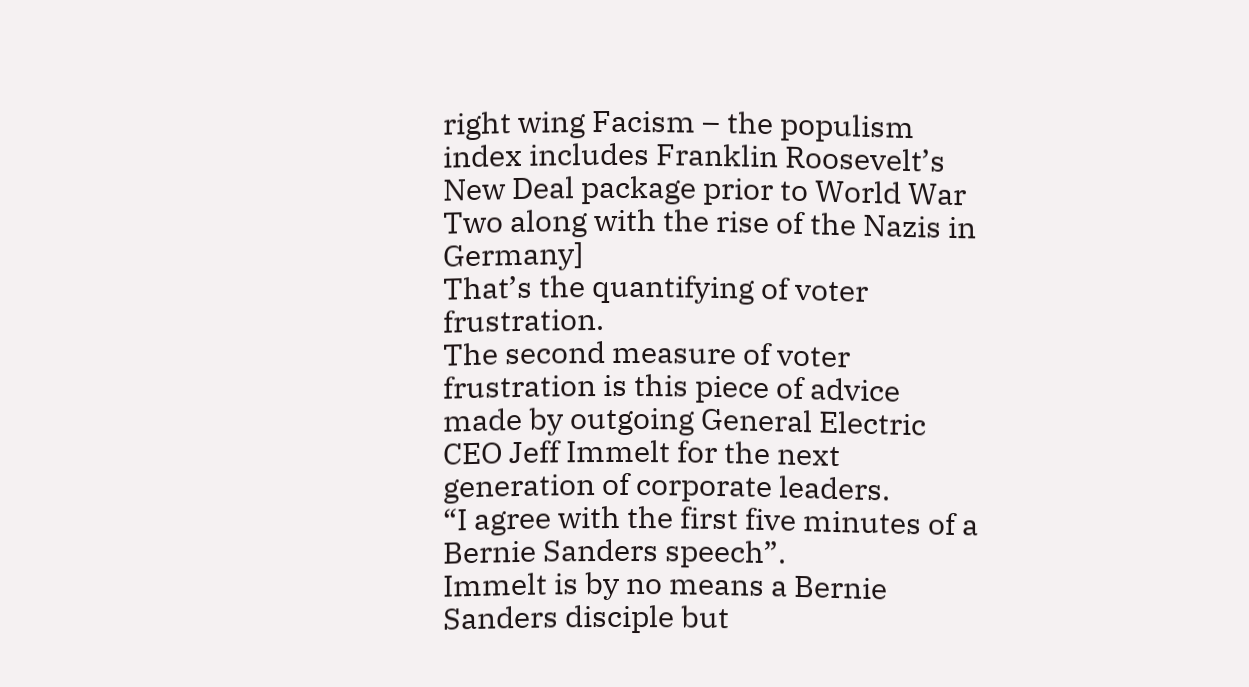right wing Facism – the populism index includes Franklin Roosevelt’s New Deal package prior to World War Two along with the rise of the Nazis in Germany]
That’s the quantifying of voter frustration.
The second measure of voter frustration is this piece of advice made by outgoing General Electric CEO Jeff Immelt for the next generation of corporate leaders.
“I agree with the first five minutes of a Bernie Sanders speech”.
Immelt is by no means a Bernie Sanders disciple but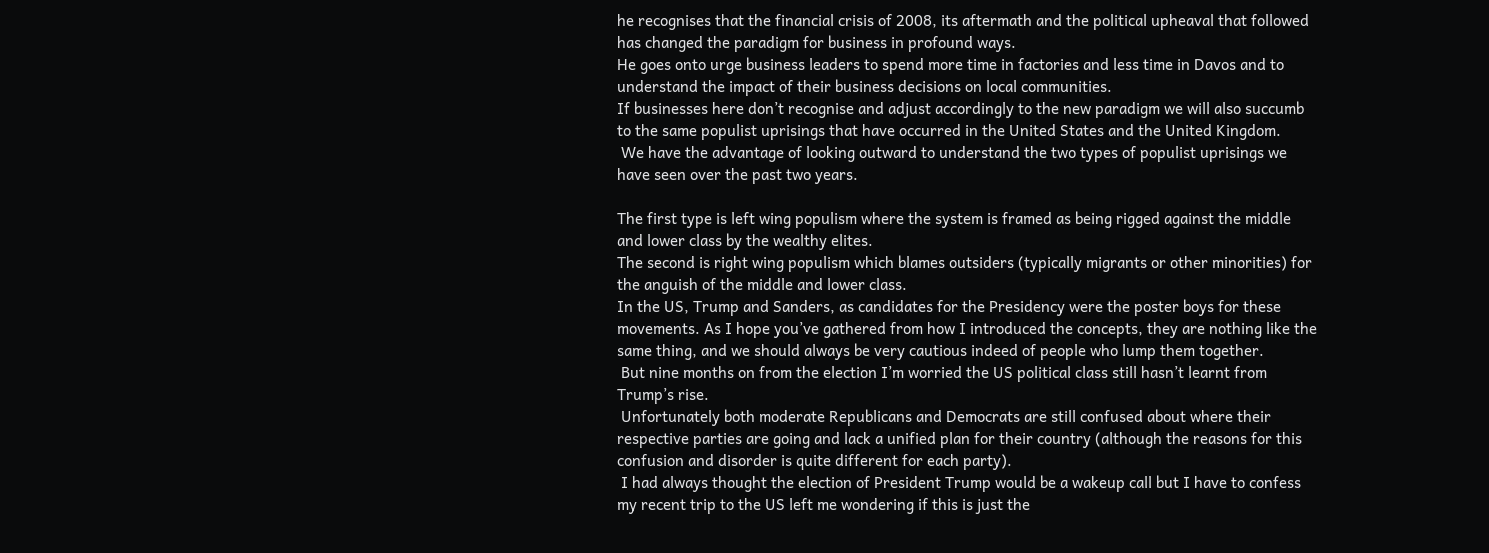he recognises that the financial crisis of 2008, its aftermath and the political upheaval that followed has changed the paradigm for business in profound ways.
He goes onto urge business leaders to spend more time in factories and less time in Davos and to understand the impact of their business decisions on local communities.
If businesses here don’t recognise and adjust accordingly to the new paradigm we will also succumb to the same populist uprisings that have occurred in the United States and the United Kingdom.
 We have the advantage of looking outward to understand the two types of populist uprisings we have seen over the past two years.

The first type is left wing populism where the system is framed as being rigged against the middle and lower class by the wealthy elites.
The second is right wing populism which blames outsiders (typically migrants or other minorities) for the anguish of the middle and lower class.
In the US, Trump and Sanders, as candidates for the Presidency were the poster boys for these movements. As I hope you’ve gathered from how I introduced the concepts, they are nothing like the same thing, and we should always be very cautious indeed of people who lump them together.
 But nine months on from the election I’m worried the US political class still hasn’t learnt from Trump’s rise.
 Unfortunately both moderate Republicans and Democrats are still confused about where their respective parties are going and lack a unified plan for their country (although the reasons for this confusion and disorder is quite different for each party).
 I had always thought the election of President Trump would be a wakeup call but I have to confess my recent trip to the US left me wondering if this is just the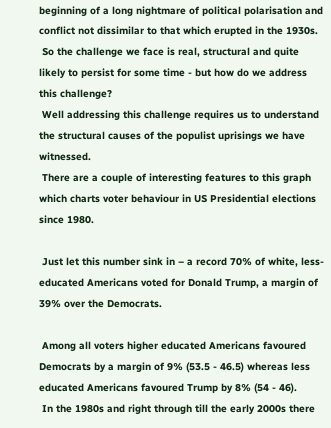beginning of a long nightmare of political polarisation and conflict not dissimilar to that which erupted in the 1930s.
 So the challenge we face is real, structural and quite likely to persist for some time - but how do we address this challenge?
 Well addressing this challenge requires us to understand the structural causes of the populist uprisings we have witnessed.
 There are a couple of interesting features to this graph which charts voter behaviour in US Presidential elections since 1980.

 Just let this number sink in – a record 70% of white, less- educated Americans voted for Donald Trump, a margin of 39% over the Democrats.

 Among all voters higher educated Americans favoured Democrats by a margin of 9% (53.5 - 46.5) whereas less educated Americans favoured Trump by 8% (54 - 46).
 In the 1980s and right through till the early 2000s there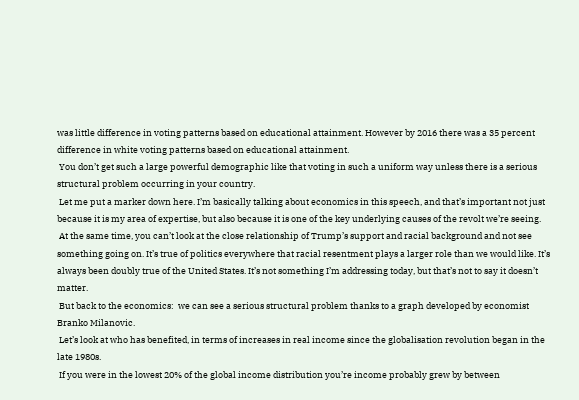was little difference in voting patterns based on educational attainment. However by 2016 there was a 35 percent difference in white voting patterns based on educational attainment.
 You don’t get such a large powerful demographic like that voting in such a uniform way unless there is a serious structural problem occurring in your country.
 Let me put a marker down here. I’m basically talking about economics in this speech, and that’s important not just because it is my area of expertise, but also because it is one of the key underlying causes of the revolt we’re seeing.
 At the same time, you can’t look at the close relationship of Trump’s support and racial background and not see something going on. It’s true of politics everywhere that racial resentment plays a larger role than we would like. It’s always been doubly true of the United States. It’s not something I’m addressing today, but that’s not to say it doesn’t matter.
 But back to the economics:  we can see a serious structural problem thanks to a graph developed by economist Branko Milanovic.
 Let’s look at who has benefited, in terms of increases in real income since the globalisation revolution began in the late 1980s.
 If you were in the lowest 20% of the global income distribution you’re income probably grew by between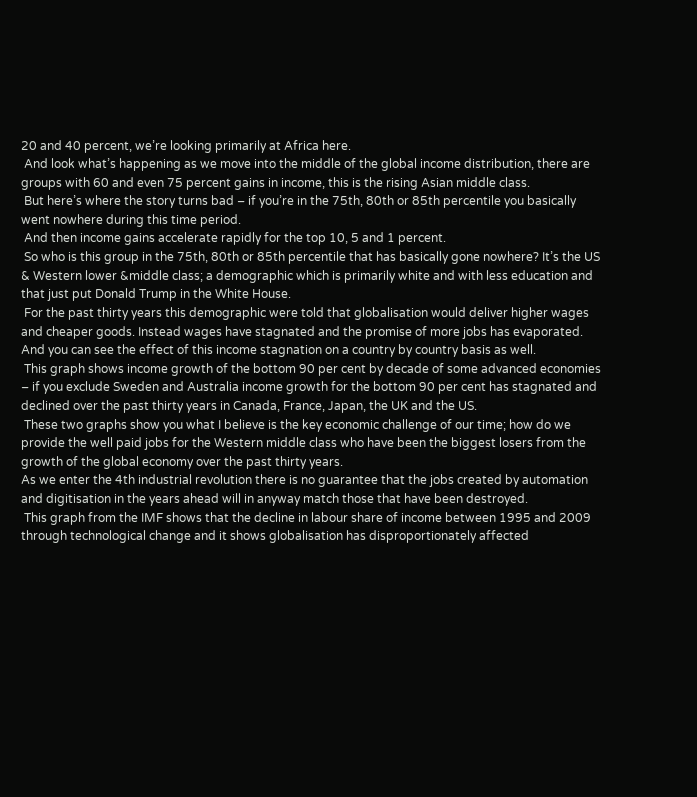20 and 40 percent, we’re looking primarily at Africa here.
 And look what’s happening as we move into the middle of the global income distribution, there are groups with 60 and even 75 percent gains in income, this is the rising Asian middle class.
 But here’s where the story turns bad – if you’re in the 75th, 80th or 85th percentile you basically went nowhere during this time period.
 And then income gains accelerate rapidly for the top 10, 5 and 1 percent.
 So who is this group in the 75th, 80th or 85th percentile that has basically gone nowhere? It’s the US & Western lower &middle class; a demographic which is primarily white and with less education and that just put Donald Trump in the White House.
 For the past thirty years this demographic were told that globalisation would deliver higher wages and cheaper goods. Instead wages have stagnated and the promise of more jobs has evaporated. And you can see the effect of this income stagnation on a country by country basis as well.
 This graph shows income growth of the bottom 90 per cent by decade of some advanced economies – if you exclude Sweden and Australia income growth for the bottom 90 per cent has stagnated and declined over the past thirty years in Canada, France, Japan, the UK and the US.
 These two graphs show you what I believe is the key economic challenge of our time; how do we provide the well paid jobs for the Western middle class who have been the biggest losers from the growth of the global economy over the past thirty years.
As we enter the 4th industrial revolution there is no guarantee that the jobs created by automation and digitisation in the years ahead will in anyway match those that have been destroyed.
 This graph from the IMF shows that the decline in labour share of income between 1995 and 2009 through technological change and it shows globalisation has disproportionately affected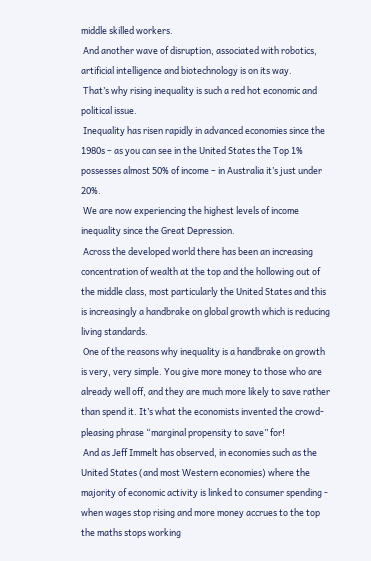middle skilled workers.
 And another wave of disruption, associated with robotics, artificial intelligence and biotechnology is on its way.
 That’s why rising inequality is such a red hot economic and political issue.
 Inequality has risen rapidly in advanced economies since the 1980s – as you can see in the United States the Top 1% possesses almost 50% of income – in Australia it’s just under 20%.
 We are now experiencing the highest levels of income inequality since the Great Depression.
 Across the developed world there has been an increasing concentration of wealth at the top and the hollowing out of the middle class, most particularly the United States and this is increasingly a handbrake on global growth which is reducing living standards.
 One of the reasons why inequality is a handbrake on growth is very, very simple. You give more money to those who are already well off, and they are much more likely to save rather than spend it. It’s what the economists invented the crowd-pleasing phrase “marginal propensity to save” for!
 And as Jeff Immelt has observed, in economies such as the United States (and most Western economies) where the majority of economic activity is linked to consumer spending - when wages stop rising and more money accrues to the top the maths stops working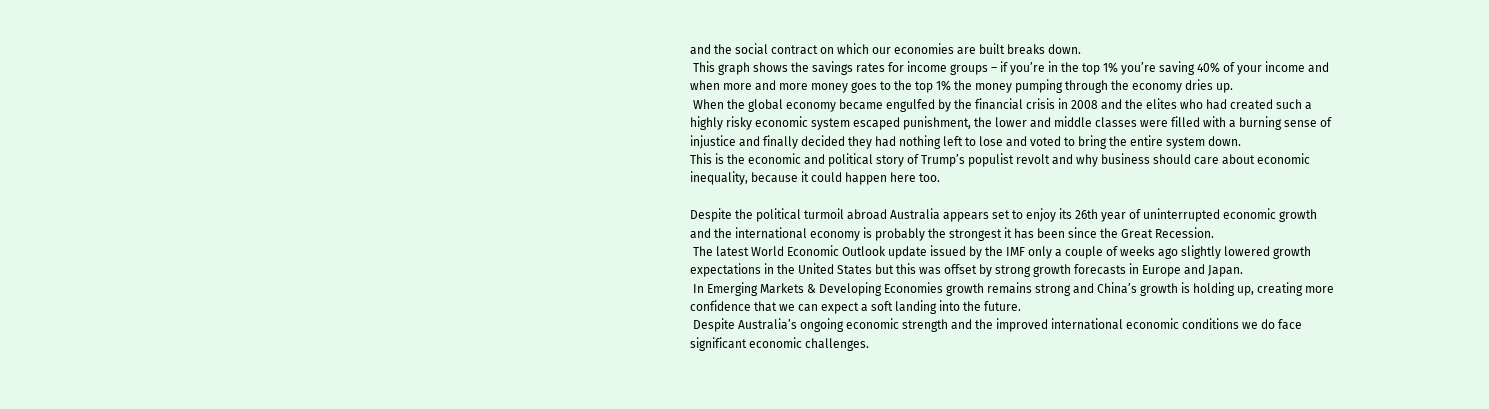and the social contract on which our economies are built breaks down.
 This graph shows the savings rates for income groups – if you’re in the top 1% you’re saving 40% of your income and when more and more money goes to the top 1% the money pumping through the economy dries up.
 When the global economy became engulfed by the financial crisis in 2008 and the elites who had created such a highly risky economic system escaped punishment, the lower and middle classes were filled with a burning sense of injustice and finally decided they had nothing left to lose and voted to bring the entire system down.
This is the economic and political story of Trump’s populist revolt and why business should care about economic inequality, because it could happen here too.

Despite the political turmoil abroad Australia appears set to enjoy its 26th year of uninterrupted economic growth and the international economy is probably the strongest it has been since the Great Recession.
 The latest World Economic Outlook update issued by the IMF only a couple of weeks ago slightly lowered growth expectations in the United States but this was offset by strong growth forecasts in Europe and Japan.
 In Emerging Markets & Developing Economies growth remains strong and China’s growth is holding up, creating more confidence that we can expect a soft landing into the future.
 Despite Australia’s ongoing economic strength and the improved international economic conditions we do face significant economic challenges.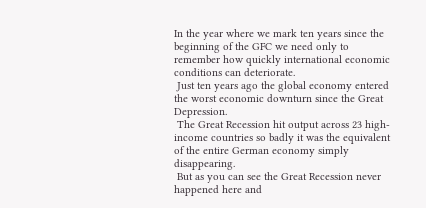In the year where we mark ten years since the beginning of the GFC we need only to remember how quickly international economic conditions can deteriorate.
 Just ten years ago the global economy entered the worst economic downturn since the Great Depression.
 The Great Recession hit output across 23 high-income countries so badly it was the equivalent of the entire German economy simply disappearing.
 But as you can see the Great Recession never happened here and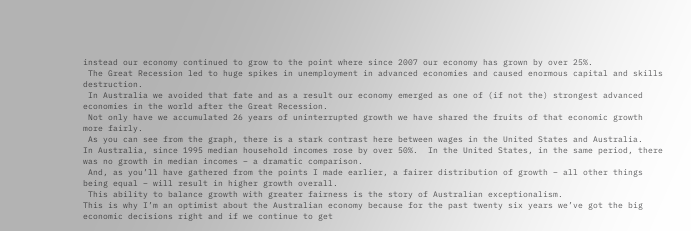instead our economy continued to grow to the point where since 2007 our economy has grown by over 25%.
 The Great Recession led to huge spikes in unemployment in advanced economies and caused enormous capital and skills destruction.
 In Australia we avoided that fate and as a result our economy emerged as one of (if not the) strongest advanced economies in the world after the Great Recession.
 Not only have we accumulated 26 years of uninterrupted growth we have shared the fruits of that economic growth more fairly.
 As you can see from the graph, there is a stark contrast here between wages in the United States and Australia.
In Australia, since 1995 median household incomes rose by over 50%.  In the United States, in the same period, there was no growth in median incomes – a dramatic comparison.
 And, as you’ll have gathered from the points I made earlier, a fairer distribution of growth – all other things being equal – will result in higher growth overall.
 This ability to balance growth with greater fairness is the story of Australian exceptionalism.
This is why I’m an optimist about the Australian economy because for the past twenty six years we’ve got the big economic decisions right and if we continue to get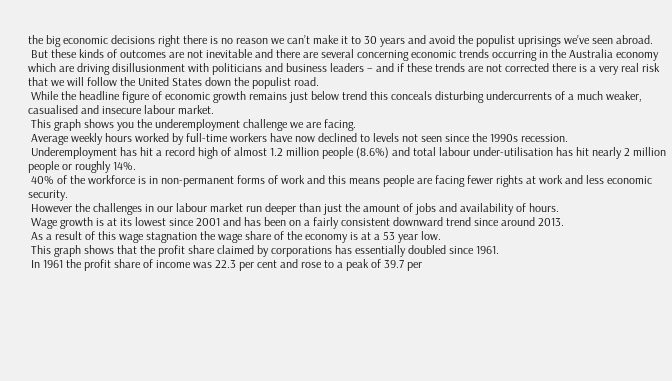the big economic decisions right there is no reason we can’t make it to 30 years and avoid the populist uprisings we’ve seen abroad.
 But these kinds of outcomes are not inevitable and there are several concerning economic trends occurring in the Australia economy which are driving disillusionment with politicians and business leaders – and if these trends are not corrected there is a very real risk that we will follow the United States down the populist road.
 While the headline figure of economic growth remains just below trend this conceals disturbing undercurrents of a much weaker, casualised and insecure labour market.
 This graph shows you the underemployment challenge we are facing.
 Average weekly hours worked by full-time workers have now declined to levels not seen since the 1990s recession.
 Underemployment has hit a record high of almost 1.2 million people (8.6%) and total labour under-utilisation has hit nearly 2 million people or roughly 14%.
 40% of the workforce is in non-permanent forms of work and this means people are facing fewer rights at work and less economic security.
 However the challenges in our labour market run deeper than just the amount of jobs and availability of hours.
 Wage growth is at its lowest since 2001 and has been on a fairly consistent downward trend since around 2013.
 As a result of this wage stagnation the wage share of the economy is at a 53 year low.
 This graph shows that the profit share claimed by corporations has essentially doubled since 1961.
 In 1961 the profit share of income was 22.3 per cent and rose to a peak of 39.7 per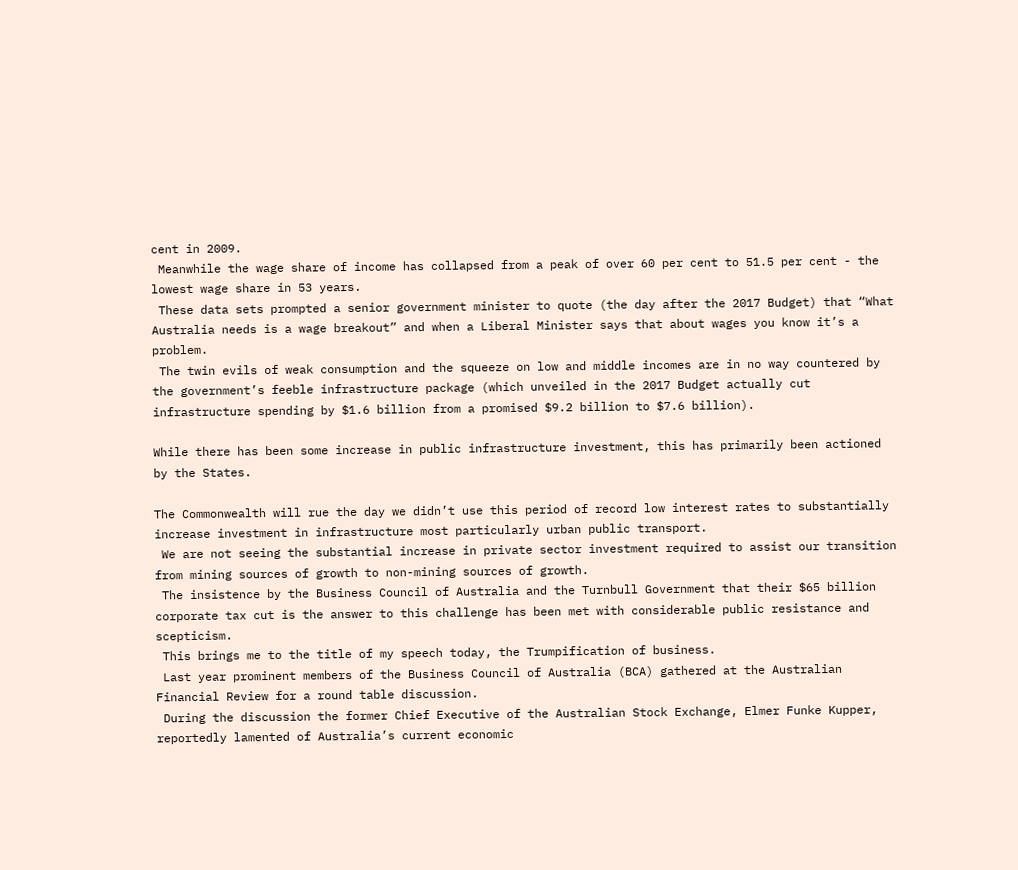cent in 2009.
 Meanwhile the wage share of income has collapsed from a peak of over 60 per cent to 51.5 per cent - the lowest wage share in 53 years.
 These data sets prompted a senior government minister to quote (the day after the 2017 Budget) that “What Australia needs is a wage breakout” and when a Liberal Minister says that about wages you know it’s a problem.
 The twin evils of weak consumption and the squeeze on low and middle incomes are in no way countered by the government’s feeble infrastructure package (which unveiled in the 2017 Budget actually cut infrastructure spending by $1.6 billion from a promised $9.2 billion to $7.6 billion).

While there has been some increase in public infrastructure investment, this has primarily been actioned by the States.

The Commonwealth will rue the day we didn’t use this period of record low interest rates to substantially increase investment in infrastructure most particularly urban public transport.
 We are not seeing the substantial increase in private sector investment required to assist our transition from mining sources of growth to non-mining sources of growth.
 The insistence by the Business Council of Australia and the Turnbull Government that their $65 billion corporate tax cut is the answer to this challenge has been met with considerable public resistance and scepticism.
 This brings me to the title of my speech today, the Trumpification of business.
 Last year prominent members of the Business Council of Australia (BCA) gathered at the Australian Financial Review for a round table discussion.
 During the discussion the former Chief Executive of the Australian Stock Exchange, Elmer Funke Kupper, reportedly lamented of Australia’s current economic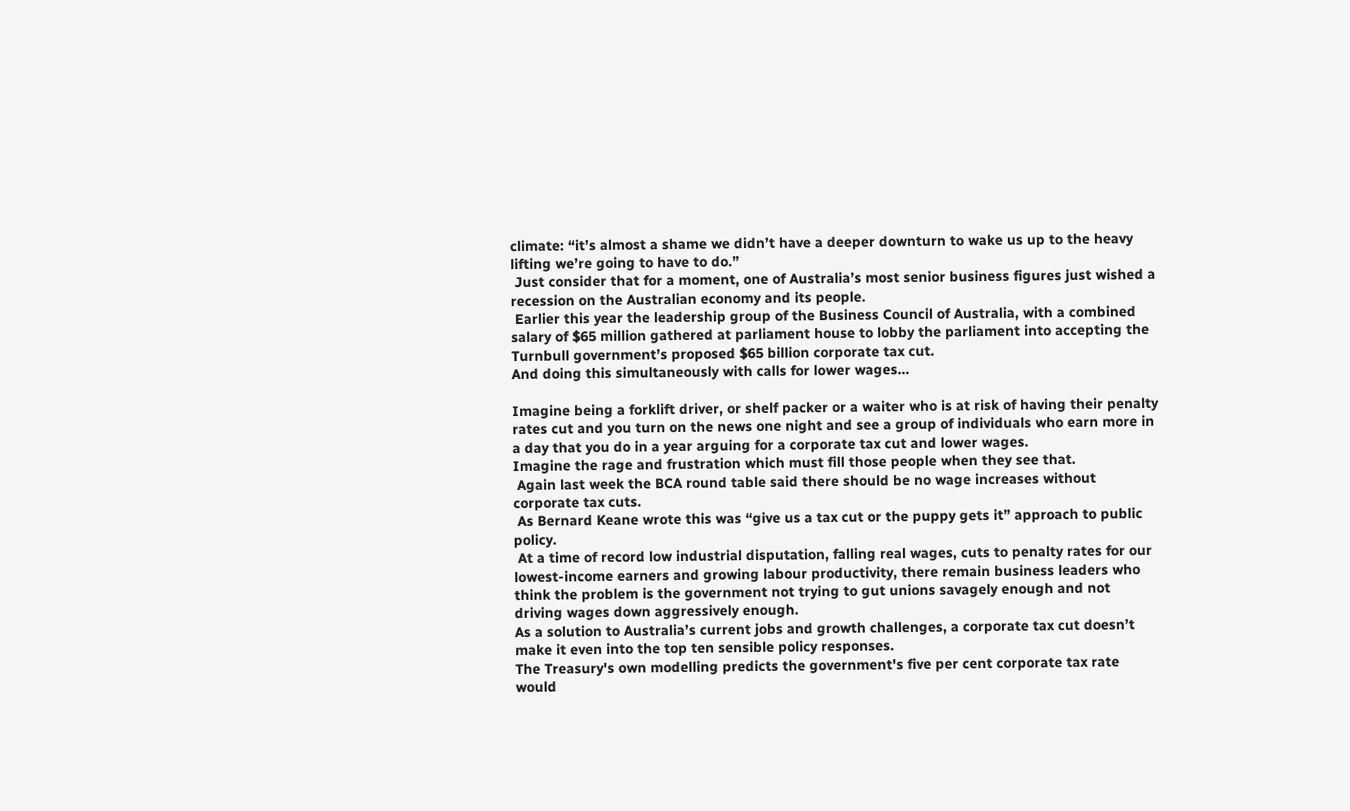climate: “it’s almost a shame we didn’t have a deeper downturn to wake us up to the heavy lifting we’re going to have to do.”
 Just consider that for a moment, one of Australia’s most senior business figures just wished a recession on the Australian economy and its people.
 Earlier this year the leadership group of the Business Council of Australia, with a combined salary of $65 million gathered at parliament house to lobby the parliament into accepting the Turnbull government’s proposed $65 billion corporate tax cut.
And doing this simultaneously with calls for lower wages…

Imagine being a forklift driver, or shelf packer or a waiter who is at risk of having their penalty rates cut and you turn on the news one night and see a group of individuals who earn more in a day that you do in a year arguing for a corporate tax cut and lower wages.
Imagine the rage and frustration which must fill those people when they see that.
 Again last week the BCA round table said there should be no wage increases without corporate tax cuts.
 As Bernard Keane wrote this was “give us a tax cut or the puppy gets it” approach to public policy.
 At a time of record low industrial disputation, falling real wages, cuts to penalty rates for our lowest-income earners and growing labour productivity, there remain business leaders who think the problem is the government not trying to gut unions savagely enough and not driving wages down aggressively enough.
As a solution to Australia’s current jobs and growth challenges, a corporate tax cut doesn’t make it even into the top ten sensible policy responses.
The Treasury's own modelling predicts the government's five per cent corporate tax rate would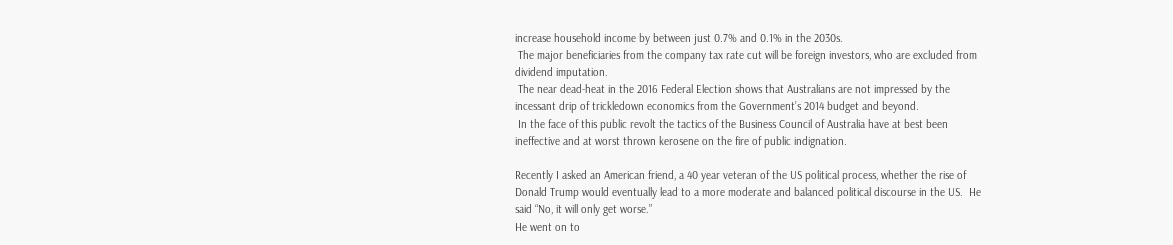increase household income by between just 0.7% and 0.1% in the 2030s.
 The major beneficiaries from the company tax rate cut will be foreign investors, who are excluded from dividend imputation.
 The near dead-heat in the 2016 Federal Election shows that Australians are not impressed by the incessant drip of trickledown economics from the Government’s 2014 budget and beyond.
 In the face of this public revolt the tactics of the Business Council of Australia have at best been ineffective and at worst thrown kerosene on the fire of public indignation.

Recently I asked an American friend, a 40 year veteran of the US political process, whether the rise of Donald Trump would eventually lead to a more moderate and balanced political discourse in the US.  He said “No, it will only get worse.”
He went on to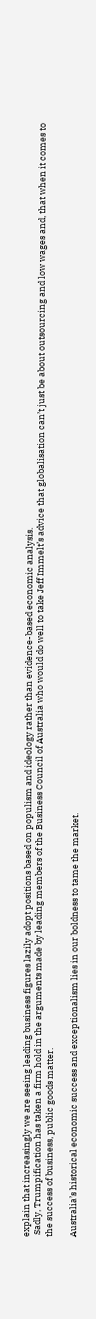explain that increasingly we are seeing leading business figures lazily adopt positions based on populism and ideology rather than evidence-based economic analysis.
 Sadly, Trumpification has taken a firm hold in the arguments made by leading members of the Business Council of Australia who would do well to take Jeff Immelt’s advice that globalisation can’t just be about outsourcing and low wages and, that when it comes to the success of business, public goods matter.

Australia’s historical economic success and exceptionalism lies in our boldness to tame the market.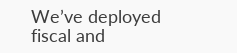We’ve deployed fiscal and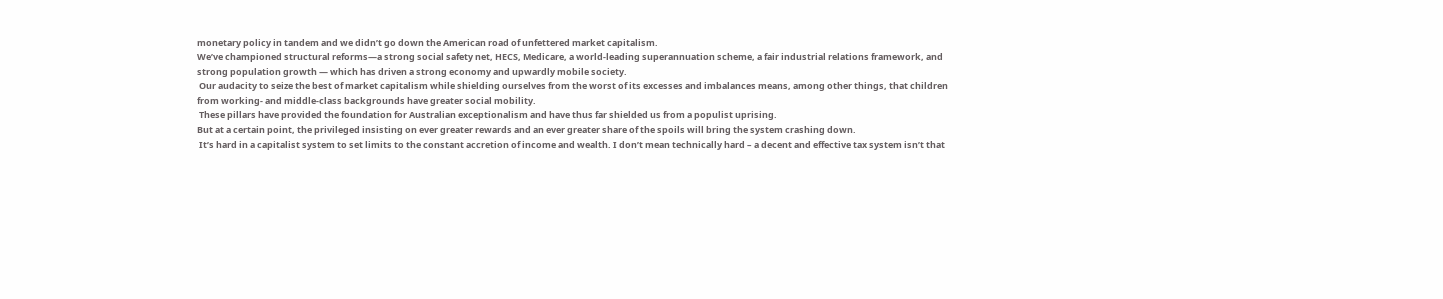monetary policy in tandem and we didn’t go down the American road of unfettered market capitalism.
We’ve championed structural reforms—a strong social safety net, HECS, Medicare, a world-leading superannuation scheme, a fair industrial relations framework, and strong population growth — which has driven a strong economy and upwardly mobile society.
 Our audacity to seize the best of market capitalism while shielding ourselves from the worst of its excesses and imbalances means, among other things, that children from working- and middle-class backgrounds have greater social mobility.
 These pillars have provided the foundation for Australian exceptionalism and have thus far shielded us from a populist uprising.
But at a certain point, the privileged insisting on ever greater rewards and an ever greater share of the spoils will bring the system crashing down.
 It’s hard in a capitalist system to set limits to the constant accretion of income and wealth. I don’t mean technically hard – a decent and effective tax system isn’t that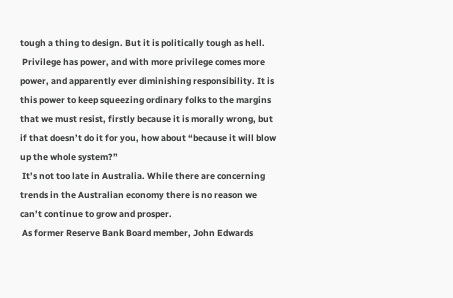tough a thing to design. But it is politically tough as hell.
 Privilege has power, and with more privilege comes more power, and apparently ever diminishing responsibility. It is this power to keep squeezing ordinary folks to the margins that we must resist, firstly because it is morally wrong, but if that doesn’t do it for you, how about “because it will blow up the whole system?”
 It’s not too late in Australia. While there are concerning trends in the Australian economy there is no reason we can’t continue to grow and prosper.
 As former Reserve Bank Board member, John Edwards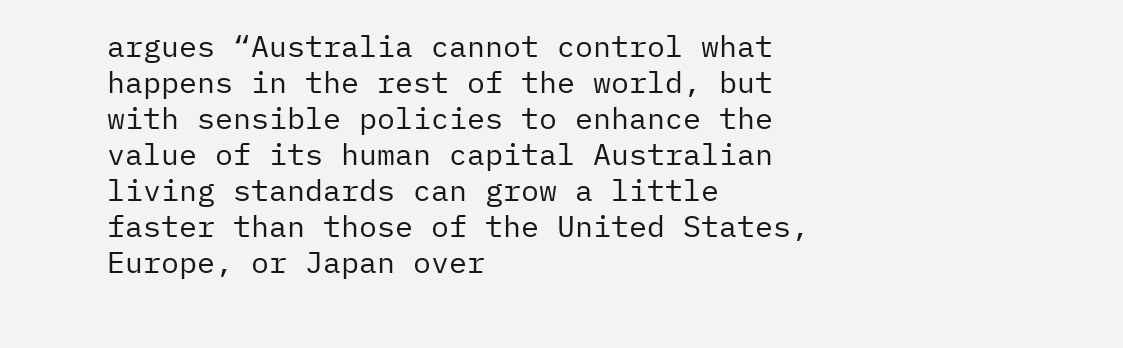argues “Australia cannot control what happens in the rest of the world, but with sensible policies to enhance the value of its human capital Australian living standards can grow a little faster than those of the United States, Europe, or Japan over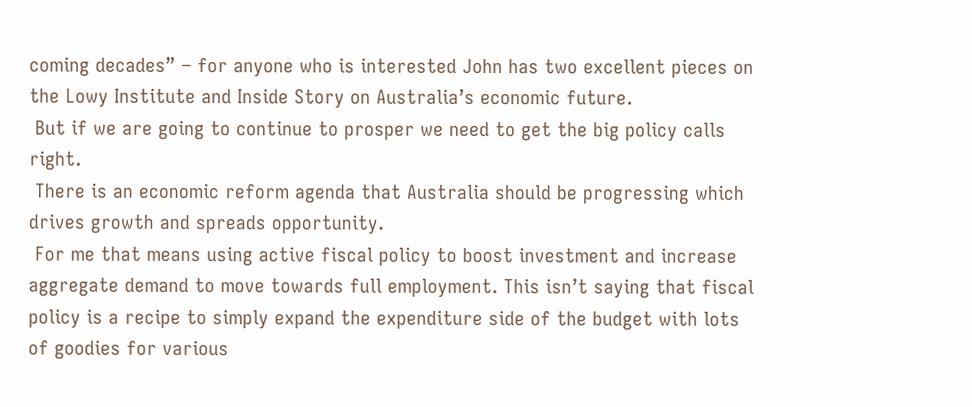coming decades” – for anyone who is interested John has two excellent pieces on the Lowy Institute and Inside Story on Australia’s economic future.
 But if we are going to continue to prosper we need to get the big policy calls right.
 There is an economic reform agenda that Australia should be progressing which drives growth and spreads opportunity.
 For me that means using active fiscal policy to boost investment and increase aggregate demand to move towards full employment. This isn’t saying that fiscal policy is a recipe to simply expand the expenditure side of the budget with lots of goodies for various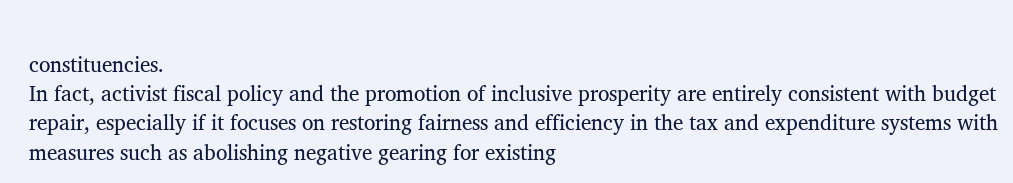constituencies.
In fact, activist fiscal policy and the promotion of inclusive prosperity are entirely consistent with budget repair, especially if it focuses on restoring fairness and efficiency in the tax and expenditure systems with measures such as abolishing negative gearing for existing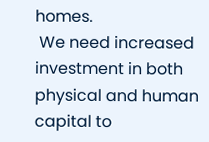homes.
 We need increased investment in both physical and human capital to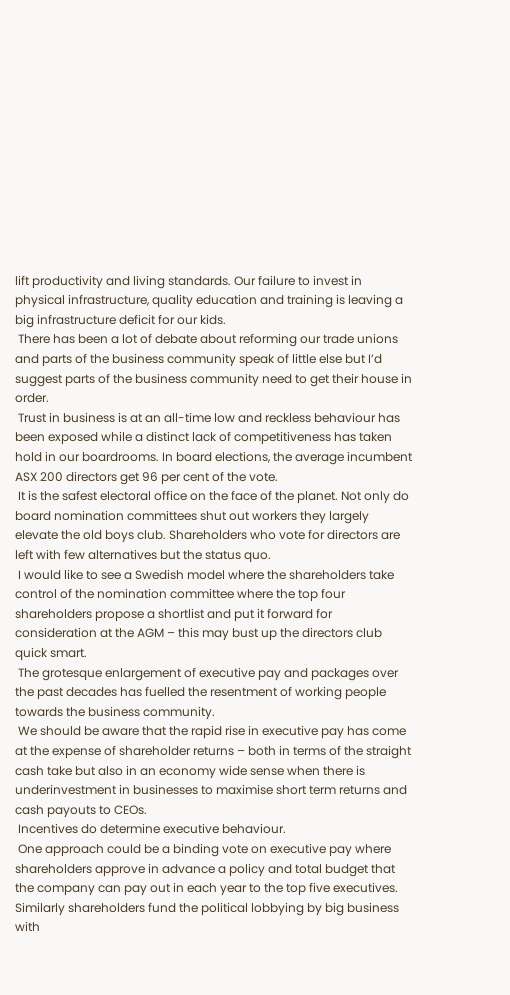lift productivity and living standards. Our failure to invest in physical infrastructure, quality education and training is leaving a big infrastructure deficit for our kids.
 There has been a lot of debate about reforming our trade unions and parts of the business community speak of little else but I’d suggest parts of the business community need to get their house in order.
 Trust in business is at an all-time low and reckless behaviour has been exposed while a distinct lack of competitiveness has taken hold in our boardrooms. In board elections, the average incumbent ASX 200 directors get 96 per cent of the vote.
 It is the safest electoral office on the face of the planet. Not only do board nomination committees shut out workers they largely elevate the old boys club. Shareholders who vote for directors are left with few alternatives but the status quo.
 I would like to see a Swedish model where the shareholders take control of the nomination committee where the top four shareholders propose a shortlist and put it forward for consideration at the AGM – this may bust up the directors club quick smart.
 The grotesque enlargement of executive pay and packages over the past decades has fuelled the resentment of working people towards the business community.
 We should be aware that the rapid rise in executive pay has come at the expense of shareholder returns – both in terms of the straight cash take but also in an economy wide sense when there is underinvestment in businesses to maximise short term returns and cash payouts to CEOs.
 Incentives do determine executive behaviour.
 One approach could be a binding vote on executive pay where shareholders approve in advance a policy and total budget that the company can pay out in each year to the top five executives. Similarly shareholders fund the political lobbying by big business with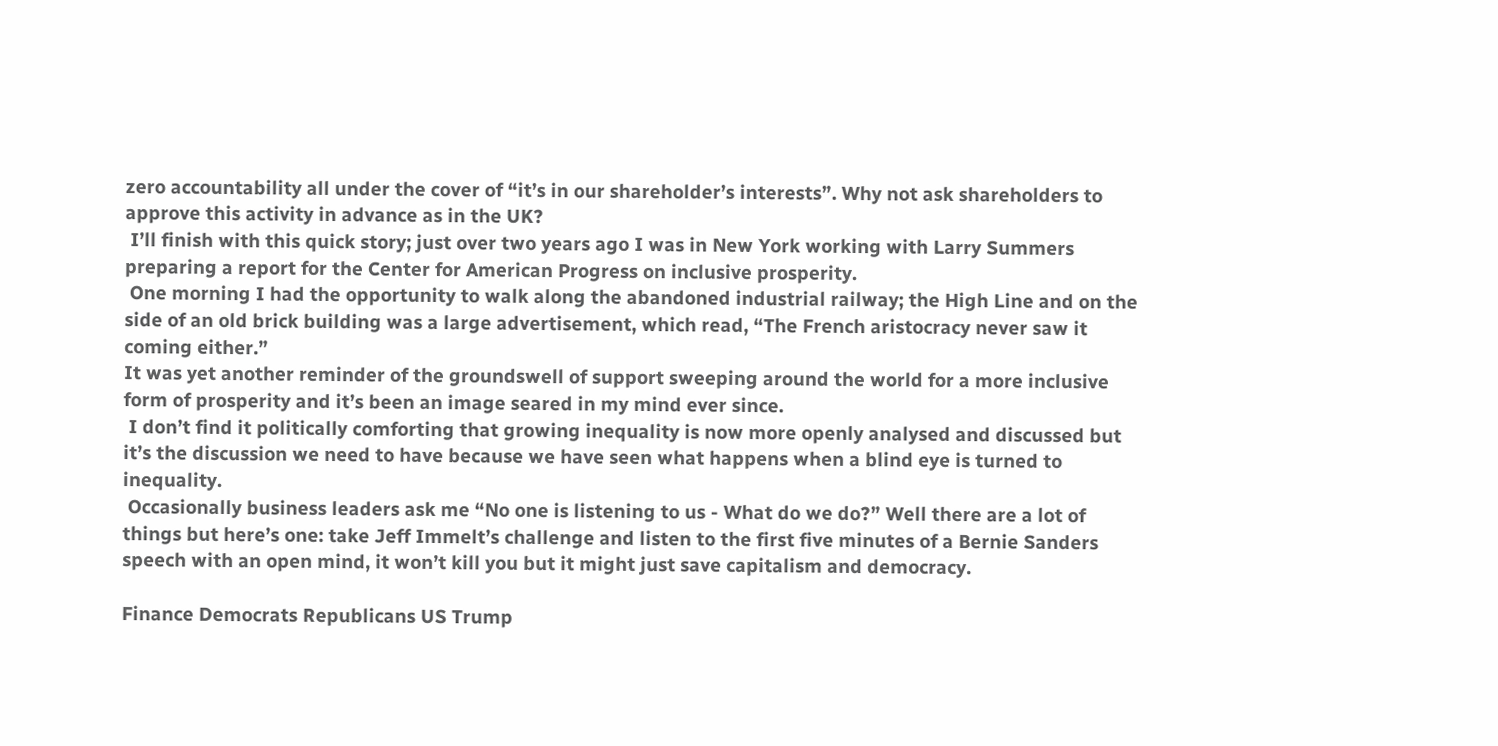zero accountability all under the cover of “it’s in our shareholder’s interests”. Why not ask shareholders to approve this activity in advance as in the UK?
 I’ll finish with this quick story; just over two years ago I was in New York working with Larry Summers preparing a report for the Center for American Progress on inclusive prosperity.
 One morning I had the opportunity to walk along the abandoned industrial railway; the High Line and on the side of an old brick building was a large advertisement, which read, “The French aristocracy never saw it coming either.”
It was yet another reminder of the groundswell of support sweeping around the world for a more inclusive form of prosperity and it’s been an image seared in my mind ever since.
 I don’t find it politically comforting that growing inequality is now more openly analysed and discussed but it’s the discussion we need to have because we have seen what happens when a blind eye is turned to inequality.
 Occasionally business leaders ask me “No one is listening to us - What do we do?” Well there are a lot of things but here’s one: take Jeff Immelt’s challenge and listen to the first five minutes of a Bernie Sanders speech with an open mind, it won’t kill you but it might just save capitalism and democracy.

Finance Democrats Republicans US Trump